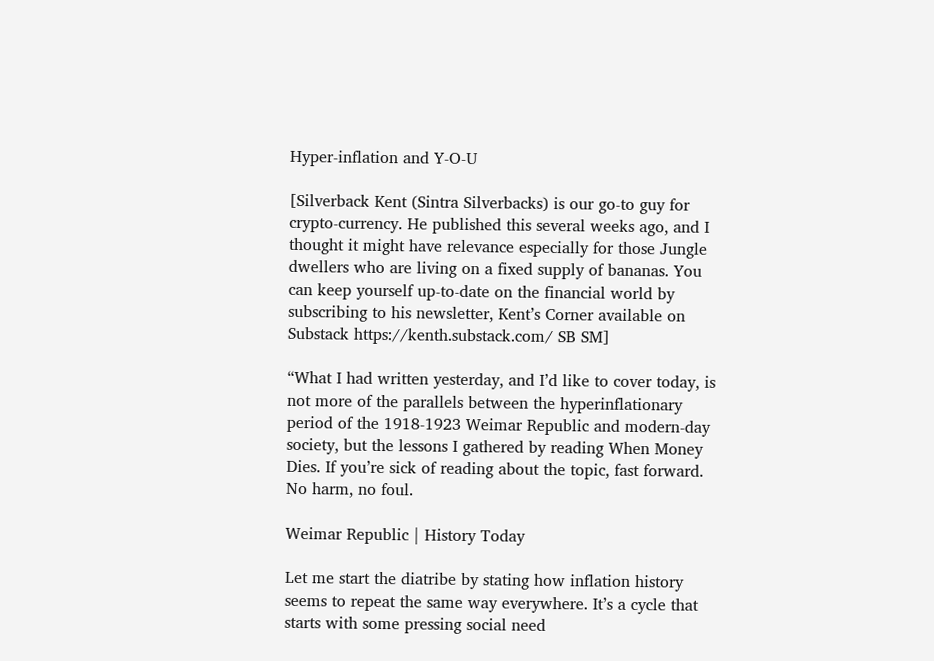Hyper-inflation and Y-O-U

[Silverback Kent (Sintra Silverbacks) is our go-to guy for crypto-currency. He published this several weeks ago, and I thought it might have relevance especially for those Jungle dwellers who are living on a fixed supply of bananas. You can keep yourself up-to-date on the financial world by subscribing to his newsletter, Kent’s Corner available on Substack https://kenth.substack.com/ SB SM]

“What I had written yesterday, and I’d like to cover today, is not more of the parallels between the hyperinflationary period of the 1918-1923 Weimar Republic and modern-day society, but the lessons I gathered by reading When Money Dies. If you’re sick of reading about the topic, fast forward. No harm, no foul.

Weimar Republic | History Today

Let me start the diatribe by stating how inflation history seems to repeat the same way everywhere. It’s a cycle that starts with some pressing social need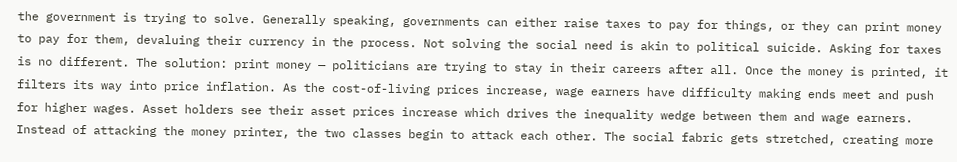the government is trying to solve. Generally speaking, governments can either raise taxes to pay for things, or they can print money to pay for them, devaluing their currency in the process. Not solving the social need is akin to political suicide. Asking for taxes is no different. The solution: print money — politicians are trying to stay in their careers after all. Once the money is printed, it filters its way into price inflation. As the cost-of-living prices increase, wage earners have difficulty making ends meet and push for higher wages. Asset holders see their asset prices increase which drives the inequality wedge between them and wage earners. Instead of attacking the money printer, the two classes begin to attack each other. The social fabric gets stretched, creating more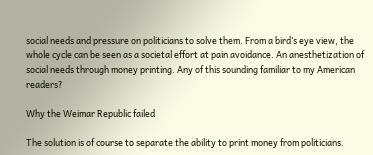social needs and pressure on politicians to solve them. From a bird’s eye view, the whole cycle can be seen as a societal effort at pain avoidance. An anesthetization of social needs through money printing. Any of this sounding familiar to my American readers?

Why the Weimar Republic failed

The solution is of course to separate the ability to print money from politicians.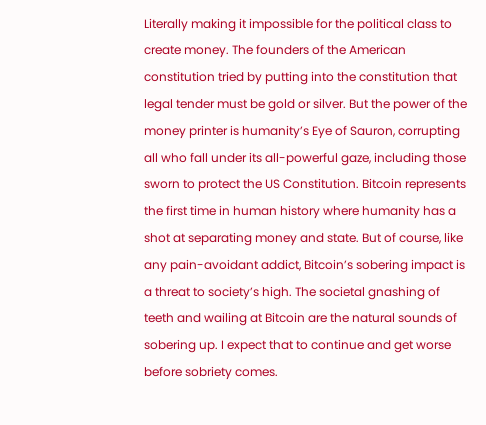Literally making it impossible for the political class to create money. The founders of the American constitution tried by putting into the constitution that legal tender must be gold or silver. But the power of the money printer is humanity’s Eye of Sauron, corrupting all who fall under its all-powerful gaze, including those sworn to protect the US Constitution. Bitcoin represents the first time in human history where humanity has a shot at separating money and state. But of course, like any pain-avoidant addict, Bitcoin’s sobering impact is a threat to society’s high. The societal gnashing of teeth and wailing at Bitcoin are the natural sounds of sobering up. I expect that to continue and get worse before sobriety comes.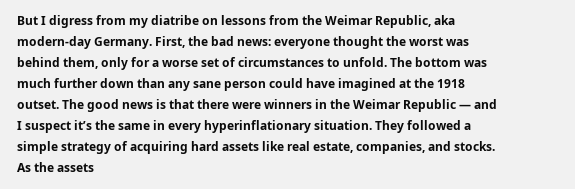But I digress from my diatribe on lessons from the Weimar Republic, aka modern-day Germany. First, the bad news: everyone thought the worst was behind them, only for a worse set of circumstances to unfold. The bottom was much further down than any sane person could have imagined at the 1918 outset. The good news is that there were winners in the Weimar Republic — and I suspect it’s the same in every hyperinflationary situation. They followed a simple strategy of acquiring hard assets like real estate, companies, and stocks. As the assets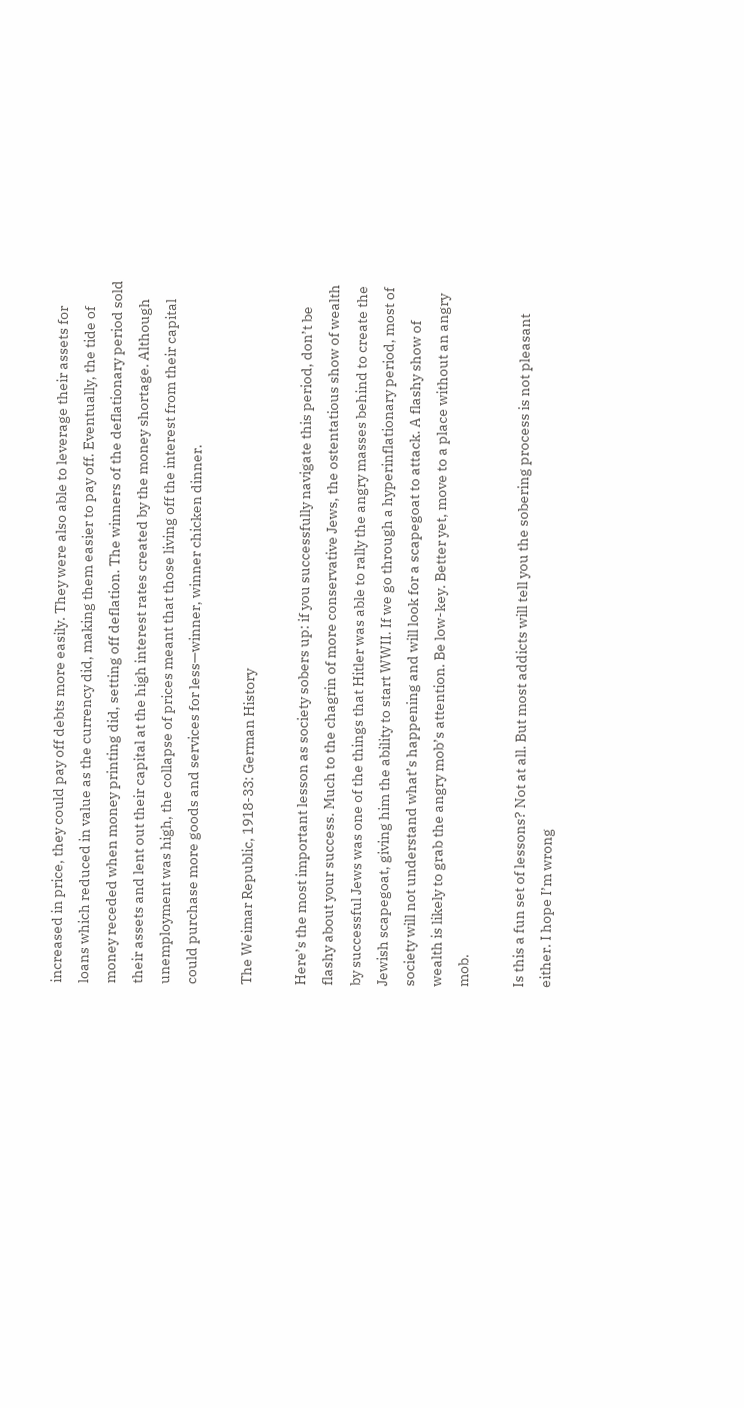increased in price, they could pay off debts more easily. They were also able to leverage their assets for loans which reduced in value as the currency did, making them easier to pay off. Eventually, the tide of money receded when money printing did, setting off deflation. The winners of the deflationary period sold their assets and lent out their capital at the high interest rates created by the money shortage. Although unemployment was high, the collapse of prices meant that those living off the interest from their capital could purchase more goods and services for less—winner, winner chicken dinner.

The Weimar Republic, 1918-33: German History

Here’s the most important lesson as society sobers up: if you successfully navigate this period, don’t be flashy about your success. Much to the chagrin of more conservative Jews, the ostentatious show of wealth by successful Jews was one of the things that Hitler was able to rally the angry masses behind to create the Jewish scapegoat, giving him the ability to start WWII. If we go through a hyperinflationary period, most of society will not understand what’s happening and will look for a scapegoat to attack. A flashy show of wealth is likely to grab the angry mob’s attention. Be low-key. Better yet, move to a place without an angry mob.

Is this a fun set of lessons? Not at all. But most addicts will tell you the sobering process is not pleasant either. I hope I’m wrong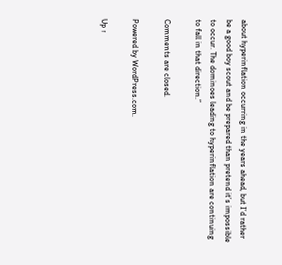about hyperinflation occurring in the years ahead, but I’d rather be a good boy scout and be prepared than pretend it’s impossible to occur. The dominoes leading to hyperinflation are continuing to fall in that direction.”

Comments are closed.

Powered by WordPress.com.

Up ↑